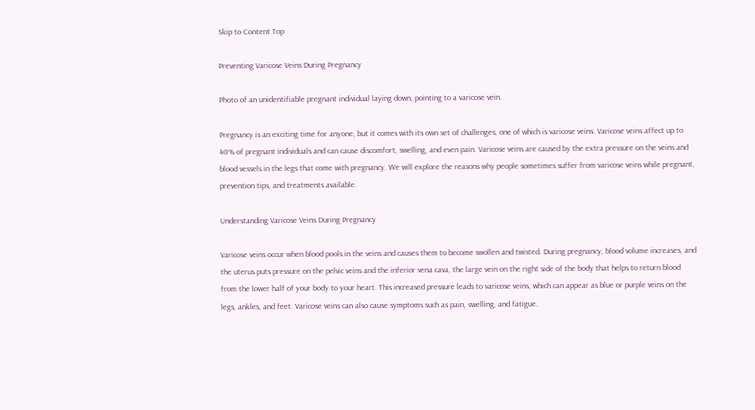Skip to Content Top

Preventing Varicose Veins During Pregnancy

Photo of an unidentifiable pregnant individual laying down, pointing to a varicose vein.

Pregnancy is an exciting time for anyone, but it comes with its own set of challenges, one of which is varicose veins. Varicose veins affect up to 40% of pregnant individuals and can cause discomfort, swelling, and even pain. Varicose veins are caused by the extra pressure on the veins and blood vessels in the legs that come with pregnancy. We will explore the reasons why people sometimes suffer from varicose veins while pregnant, prevention tips, and treatments available.

Understanding Varicose Veins During Pregnancy

Varicose veins occur when blood pools in the veins and causes them to become swollen and twisted. During pregnancy, blood volume increases, and the uterus puts pressure on the pelvic veins and the inferior vena cava, the large vein on the right side of the body that helps to return blood from the lower half of your body to your heart. This increased pressure leads to varicose veins, which can appear as blue or purple veins on the legs, ankles, and feet. Varicose veins can also cause symptoms such as pain, swelling, and fatigue.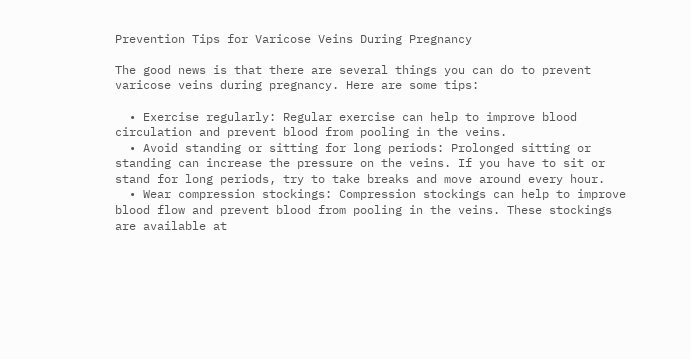Prevention Tips for Varicose Veins During Pregnancy

The good news is that there are several things you can do to prevent varicose veins during pregnancy. Here are some tips:

  • Exercise regularly: Regular exercise can help to improve blood circulation and prevent blood from pooling in the veins.
  • Avoid standing or sitting for long periods: Prolonged sitting or standing can increase the pressure on the veins. If you have to sit or stand for long periods, try to take breaks and move around every hour.
  • Wear compression stockings: Compression stockings can help to improve blood flow and prevent blood from pooling in the veins. These stockings are available at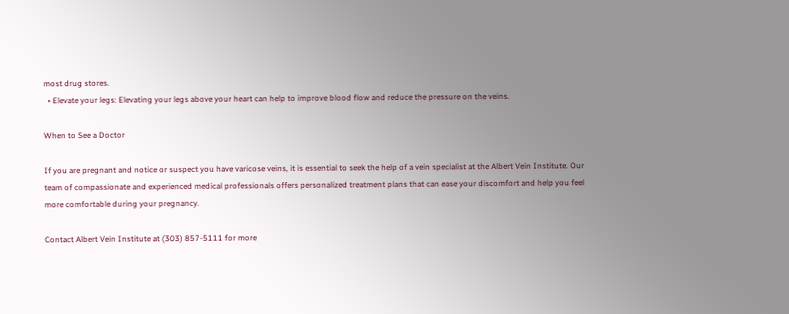most drug stores.
  • Elevate your legs: Elevating your legs above your heart can help to improve blood flow and reduce the pressure on the veins.

When to See a Doctor

If you are pregnant and notice or suspect you have varicose veins, it is essential to seek the help of a vein specialist at the Albert Vein Institute. Our team of compassionate and experienced medical professionals offers personalized treatment plans that can ease your discomfort and help you feel more comfortable during your pregnancy.

Contact Albert Vein Institute at (303) 857-5111 for more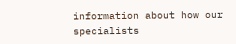information about how our specialists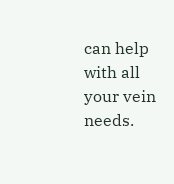can help with all your vein needs.